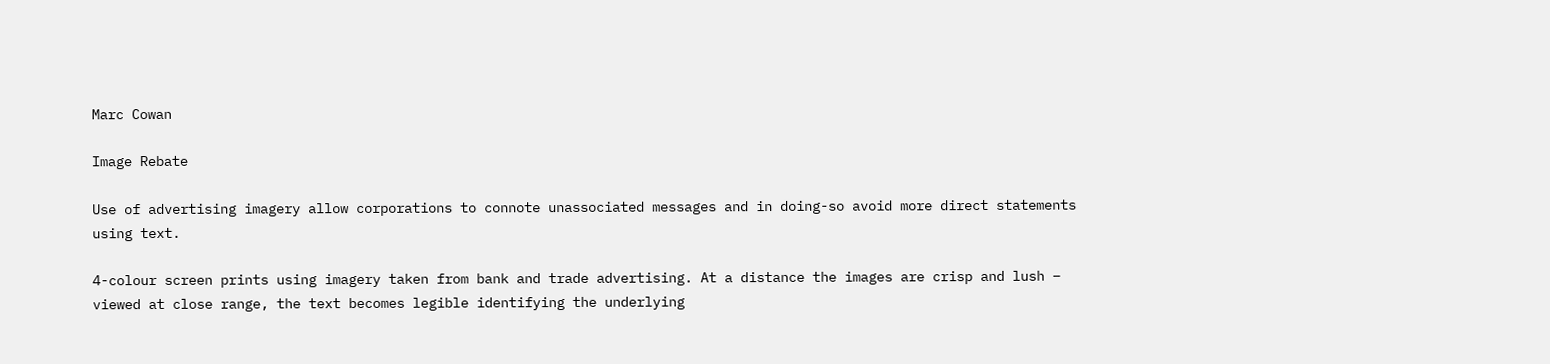Marc Cowan

Image Rebate

Use of advertising imagery allow corporations to connote unassociated messages and in doing-so avoid more direct statements using text.

4-colour screen prints using imagery taken from bank and trade advertising. At a distance the images are crisp and lush – viewed at close range, the text becomes legible identifying the underlying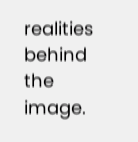realities behind the image.